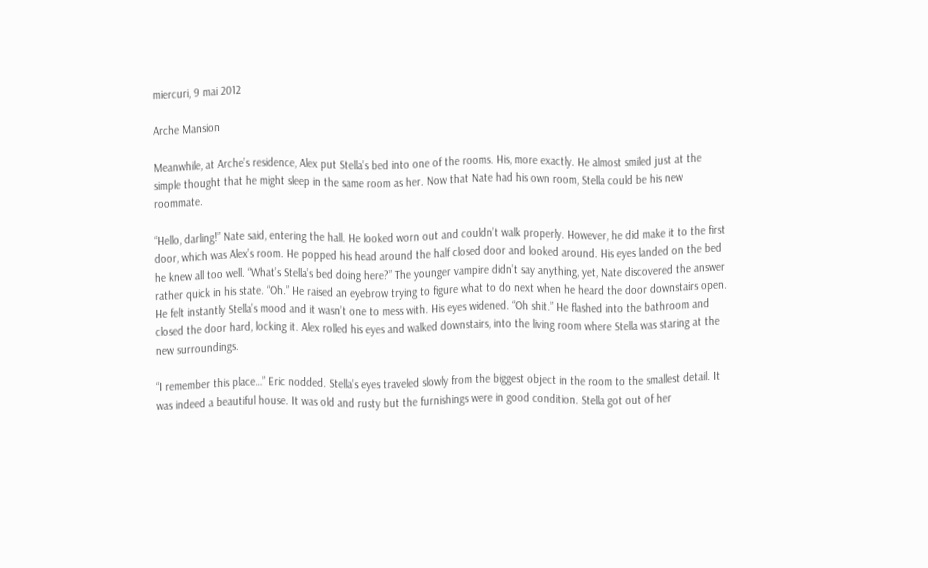miercuri, 9 mai 2012

Arche Mansion

Meanwhile, at Arche’s residence, Alex put Stella’s bed into one of the rooms. His, more exactly. He almost smiled just at the simple thought that he might sleep in the same room as her. Now that Nate had his own room, Stella could be his new roommate.

“Hello, darling!” Nate said, entering the hall. He looked worn out and couldn’t walk properly. However, he did make it to the first door, which was Alex’s room. He popped his head around the half closed door and looked around. His eyes landed on the bed he knew all too well. “What’s Stella’s bed doing here?” The younger vampire didn’t say anything, yet, Nate discovered the answer rather quick in his state. “Oh.” He raised an eyebrow trying to figure what to do next when he heard the door downstairs open. He felt instantly Stella’s mood and it wasn’t one to mess with. His eyes widened. “Oh shit.” He flashed into the bathroom and closed the door hard, locking it. Alex rolled his eyes and walked downstairs, into the living room where Stella was staring at the new surroundings.

“I remember this place…” Eric nodded. Stella’s eyes traveled slowly from the biggest object in the room to the smallest detail. It was indeed a beautiful house. It was old and rusty but the furnishings were in good condition. Stella got out of her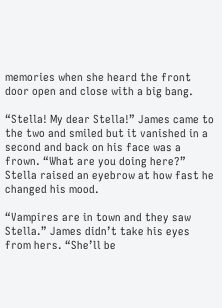memories when she heard the front door open and close with a big bang.

“Stella! My dear Stella!” James came to the two and smiled but it vanished in a second and back on his face was a frown. “What are you doing here?” Stella raised an eyebrow at how fast he changed his mood.

“Vampires are in town and they saw Stella.” James didn’t take his eyes from hers. “She’ll be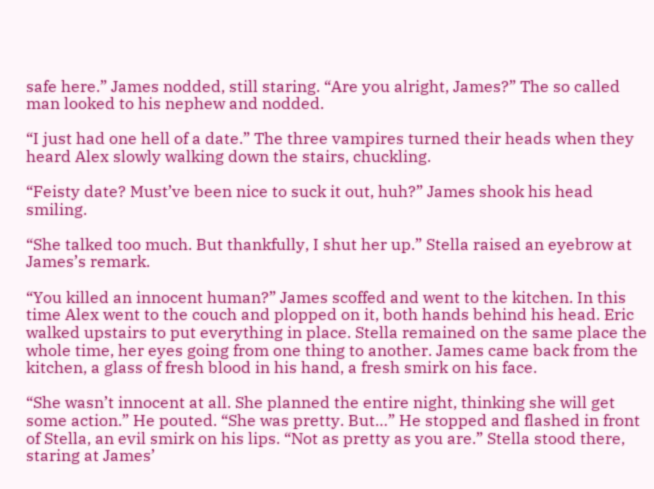safe here.” James nodded, still staring. “Are you alright, James?” The so called man looked to his nephew and nodded.

“I just had one hell of a date.” The three vampires turned their heads when they heard Alex slowly walking down the stairs, chuckling.

“Feisty date? Must’ve been nice to suck it out, huh?” James shook his head smiling.

“She talked too much. But thankfully, I shut her up.” Stella raised an eyebrow at James’s remark.

“You killed an innocent human?” James scoffed and went to the kitchen. In this time Alex went to the couch and plopped on it, both hands behind his head. Eric walked upstairs to put everything in place. Stella remained on the same place the whole time, her eyes going from one thing to another. James came back from the kitchen, a glass of fresh blood in his hand, a fresh smirk on his face.

“She wasn’t innocent at all. She planned the entire night, thinking she will get some action.” He pouted. “She was pretty. But…” He stopped and flashed in front of Stella, an evil smirk on his lips. “Not as pretty as you are.” Stella stood there, staring at James’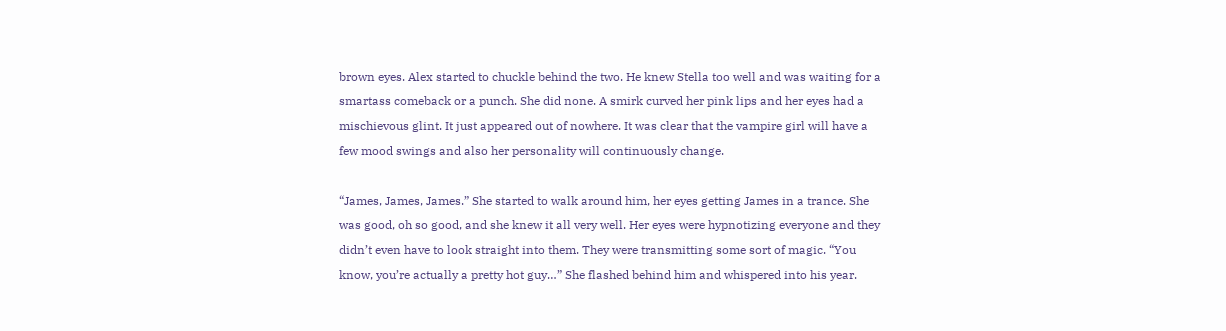brown eyes. Alex started to chuckle behind the two. He knew Stella too well and was waiting for a smartass comeback or a punch. She did none. A smirk curved her pink lips and her eyes had a mischievous glint. It just appeared out of nowhere. It was clear that the vampire girl will have a few mood swings and also her personality will continuously change.

“James, James, James.” She started to walk around him, her eyes getting James in a trance. She was good, oh so good, and she knew it all very well. Her eyes were hypnotizing everyone and they didn’t even have to look straight into them. They were transmitting some sort of magic. “You know, you’re actually a pretty hot guy…” She flashed behind him and whispered into his year.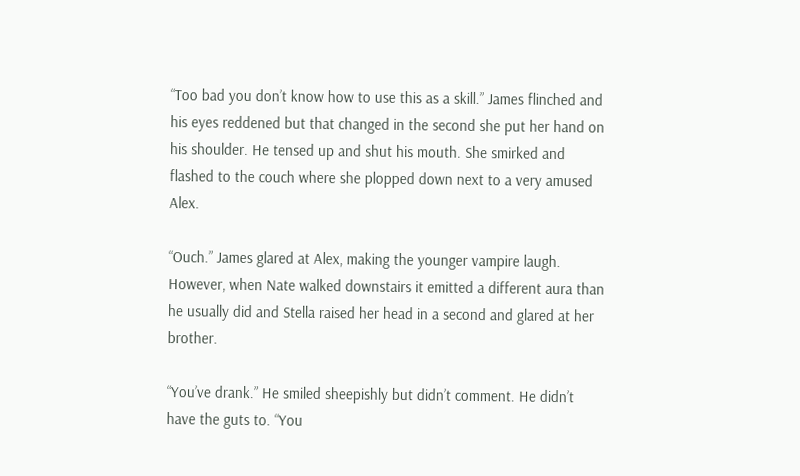“Too bad you don’t know how to use this as a skill.” James flinched and his eyes reddened but that changed in the second she put her hand on his shoulder. He tensed up and shut his mouth. She smirked and flashed to the couch where she plopped down next to a very amused Alex.

“Ouch.” James glared at Alex, making the younger vampire laugh. However, when Nate walked downstairs it emitted a different aura than he usually did and Stella raised her head in a second and glared at her brother.

“You’ve drank.” He smiled sheepishly but didn’t comment. He didn’t have the guts to. “You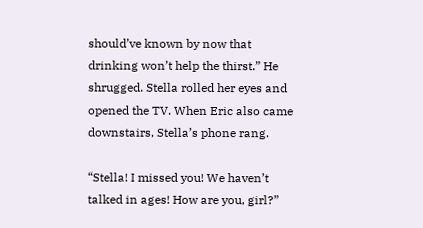should’ve known by now that drinking won’t help the thirst.” He shrugged. Stella rolled her eyes and opened the TV. When Eric also came downstairs, Stella’s phone rang.

“Stella! I missed you! We haven’t talked in ages! How are you, girl?”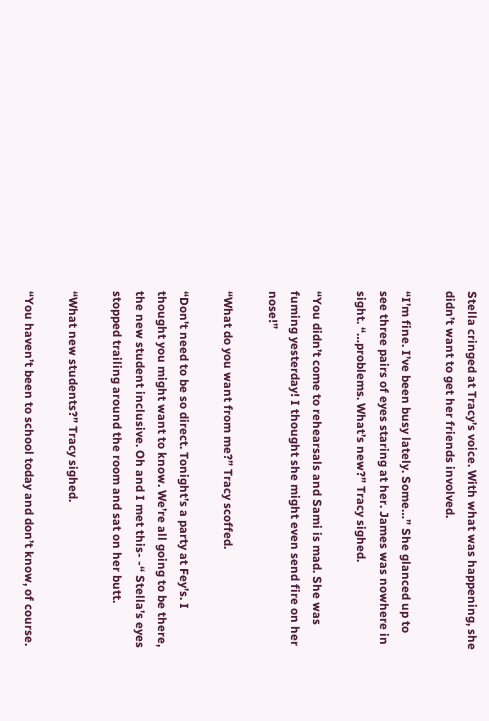Stella cringed at Tracy’s voice. With what was happening, she didn’t want to get her friends involved.

“I’m fine. I’ve been busy lately. Some…” She glanced up to see three pairs of eyes staring at her. James was nowhere in sight. “…problems. What’s new?” Tracy sighed.

“You didn’t come to rehearsals and Sami is mad. She was fuming yesterday! I thought she might even send fire on her nose!”

“What do you want from me?” Tracy scoffed.

“Don't need to be so direct. Tonight’s a party at Fey’s. I thought you might want to know. We’re all going to be there, the new student inclusive. Oh and I met this- -“ Stella’s eyes stopped trailing around the room and sat on her butt.

“What new students?” Tracy sighed.

“You haven’t been to school today and don’t know, of course.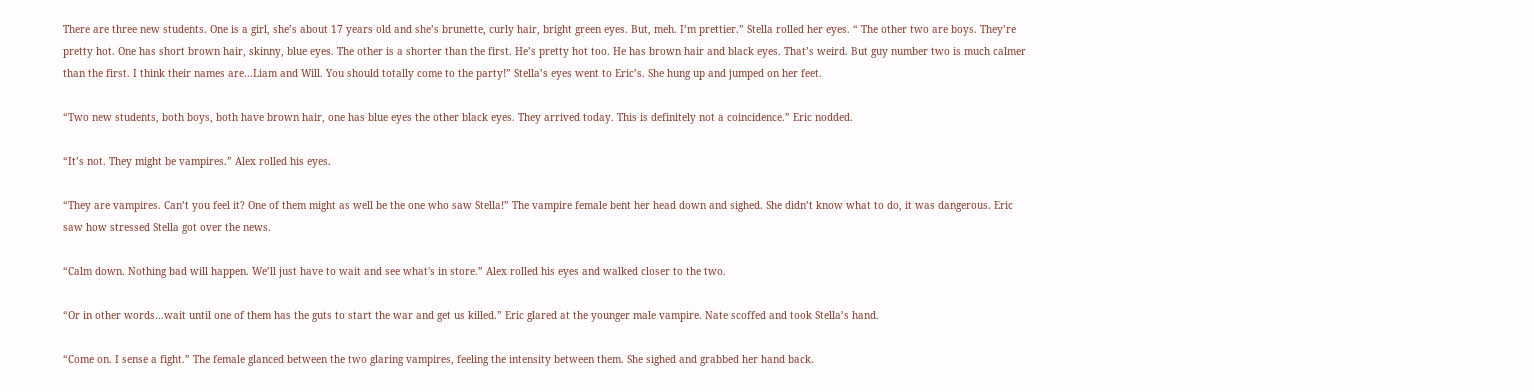There are three new students. One is a girl, she’s about 17 years old and she’s brunette, curly hair, bright green eyes. But, meh. I’m prettier.” Stella rolled her eyes. “ The other two are boys. They’re pretty hot. One has short brown hair, skinny, blue eyes. The other is a shorter than the first. He’s pretty hot too. He has brown hair and black eyes. That’s weird. But guy number two is much calmer than the first. I think their names are…Liam and Will. You should totally come to the party!” Stella’s eyes went to Eric’s. She hung up and jumped on her feet.

“Two new students, both boys, both have brown hair, one has blue eyes the other black eyes. They arrived today. This is definitely not a coincidence.” Eric nodded.

“It’s not. They might be vampires.” Alex rolled his eyes.

“They are vampires. Can’t you feel it? One of them might as well be the one who saw Stella!” The vampire female bent her head down and sighed. She didn’t know what to do, it was dangerous. Eric saw how stressed Stella got over the news.

“Calm down. Nothing bad will happen. We’ll just have to wait and see what's in store.” Alex rolled his eyes and walked closer to the two.

“Or in other words…wait until one of them has the guts to start the war and get us killed.” Eric glared at the younger male vampire. Nate scoffed and took Stella’s hand.

“Come on. I sense a fight.” The female glanced between the two glaring vampires, feeling the intensity between them. She sighed and grabbed her hand back.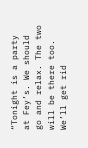“Tonight is a party at Fey’s. We should go and relax. The two will be there too. We’ll get rid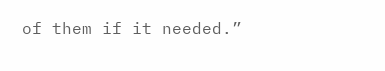of them if it needed.”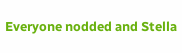Everyone nodded and Stella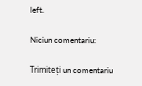left.

Niciun comentariu:

Trimiteți un comentariu